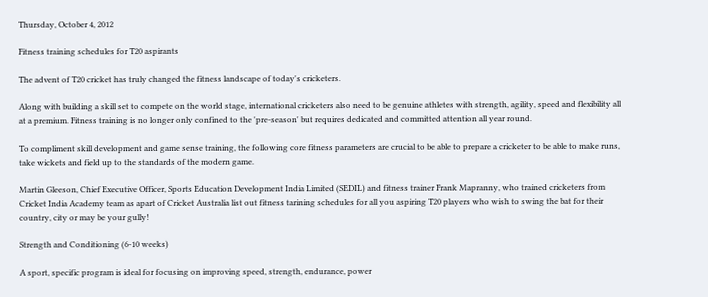Thursday, October 4, 2012

Fitness training schedules for T20 aspirants

The advent of T20 cricket has truly changed the fitness landscape of today's cricketers.

Along with building a skill set to compete on the world stage, international cricketers also need to be genuine athletes with strength, agility, speed and flexibility all at a premium. Fitness training is no longer only confined to the 'pre-season' but requires dedicated and committed attention all year round.

To compliment skill development and game sense training, the following core fitness parameters are crucial to be able to prepare a cricketer to be able to make runs, take wickets and field up to the standards of the modern game.

Martin Gleeson, Chief Executive Officer, Sports Education Development India Limited (SEDIL) and fitness trainer Frank Mapranny, who trained cricketers from Cricket India Academy team as apart of Cricket Australia list out fitness tarining schedules for all you aspiring T20 players who wish to swing the bat for their country, city or may be your gully!

Strength and Conditioning (6-10 weeks)

A sport, specific program is ideal for focusing on improving speed, strength, endurance, power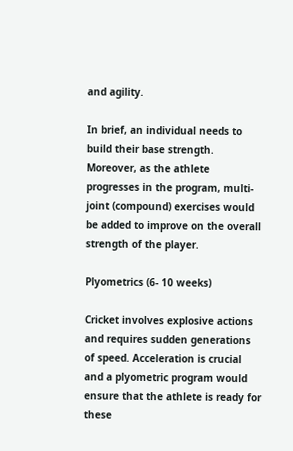and agility.

In brief, an individual needs to build their base strength. Moreover, as the athlete progresses in the program, multi-joint (compound) exercises would be added to improve on the overall strength of the player.

Plyometrics (6- 10 weeks)

Cricket involves explosive actions and requires sudden generations of speed. Acceleration is crucial and a plyometric program would ensure that the athlete is ready for these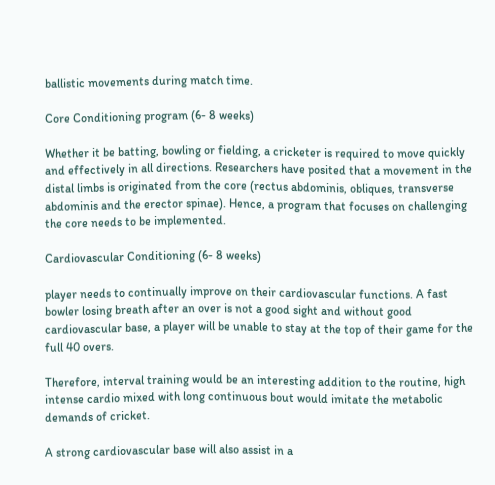ballistic movements during match time.

Core Conditioning program (6- 8 weeks)

Whether it be batting, bowling or fielding, a cricketer is required to move quickly and effectively in all directions. Researchers have posited that a movement in the distal limbs is originated from the core (rectus abdominis, obliques, transverse abdominis and the erector spinae). Hence, a program that focuses on challenging the core needs to be implemented.

Cardiovascular Conditioning (6- 8 weeks)

player needs to continually improve on their cardiovascular functions. A fast bowler losing breath after an over is not a good sight and without good cardiovascular base, a player will be unable to stay at the top of their game for the full 40 overs.

Therefore, interval training would be an interesting addition to the routine, high intense cardio mixed with long continuous bout would imitate the metabolic demands of cricket.

A strong cardiovascular base will also assist in a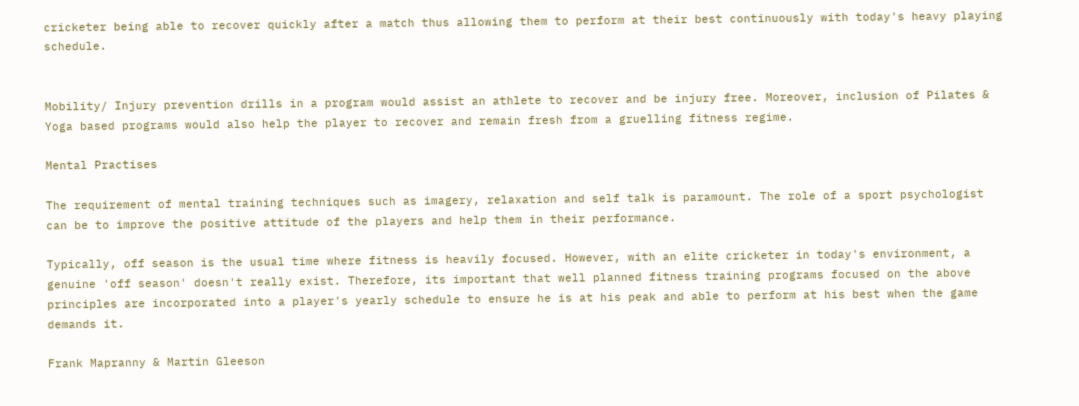cricketer being able to recover quickly after a match thus allowing them to perform at their best continuously with today's heavy playing schedule.


Mobility/ Injury prevention drills in a program would assist an athlete to recover and be injury free. Moreover, inclusion of Pilates & Yoga based programs would also help the player to recover and remain fresh from a gruelling fitness regime.

Mental Practises

The requirement of mental training techniques such as imagery, relaxation and self talk is paramount. The role of a sport psychologist can be to improve the positive attitude of the players and help them in their performance.

Typically, off season is the usual time where fitness is heavily focused. However, with an elite cricketer in today's environment, a genuine 'off season' doesn't really exist. Therefore, its important that well planned fitness training programs focused on the above principles are incorporated into a player's yearly schedule to ensure he is at his peak and able to perform at his best when the game demands it.

Frank Mapranny & Martin Gleeson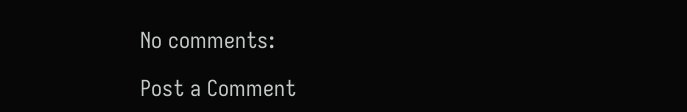No comments:

Post a Comment